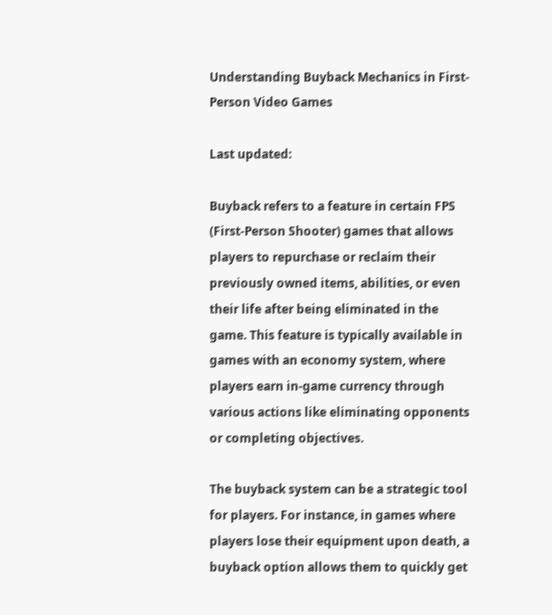Understanding Buyback Mechanics in First-Person Video Games

Last updated:

Buyback refers to a feature in certain FPS (First-Person Shooter) games that allows players to repurchase or reclaim their previously owned items, abilities, or even their life after being eliminated in the game. This feature is typically available in games with an economy system, where players earn in-game currency through various actions like eliminating opponents or completing objectives.

The buyback system can be a strategic tool for players. For instance, in games where players lose their equipment upon death, a buyback option allows them to quickly get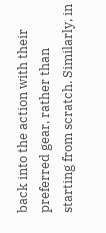back into the action with their preferred gear, rather than starting from scratch. Similarly, in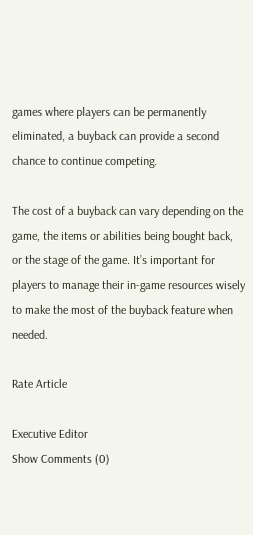games where players can be permanently eliminated, a buyback can provide a second chance to continue competing.

The cost of a buyback can vary depending on the game, the items or abilities being bought back, or the stage of the game. It’s important for players to manage their in-game resources wisely to make the most of the buyback feature when needed.

Rate Article

Executive Editor
Show Comments (0)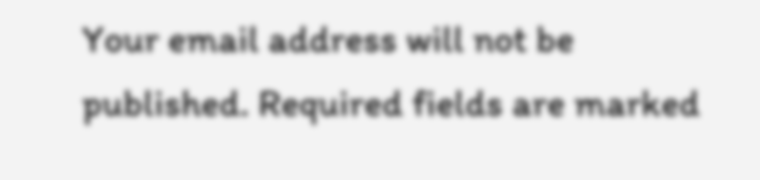Your email address will not be published. Required fields are marked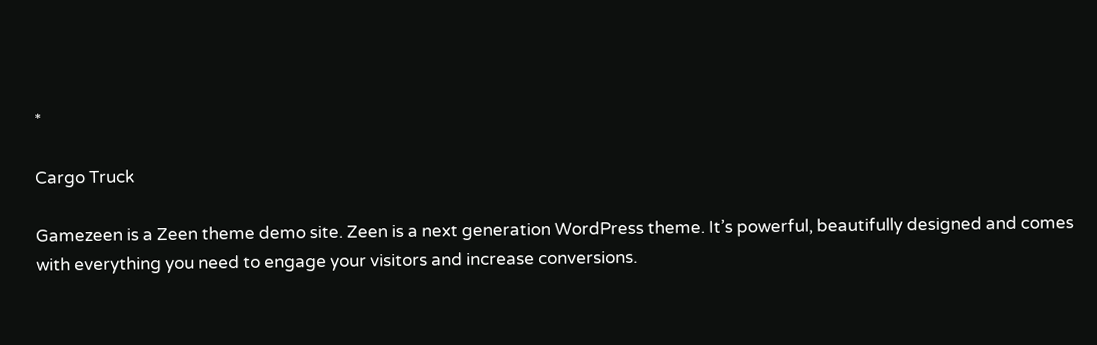*

Cargo Truck

Gamezeen is a Zeen theme demo site. Zeen is a next generation WordPress theme. It’s powerful, beautifully designed and comes with everything you need to engage your visitors and increase conversions.